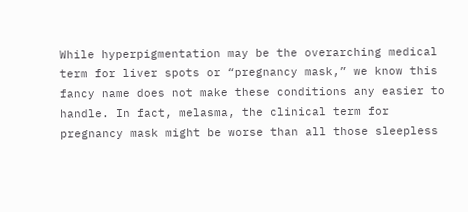While hyperpigmentation may be the overarching medical term for liver spots or “pregnancy mask,” we know this fancy name does not make these conditions any easier to handle. In fact, melasma, the clinical term for pregnancy mask might be worse than all those sleepless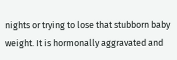nights or trying to lose that stubborn baby weight. It is hormonally aggravated and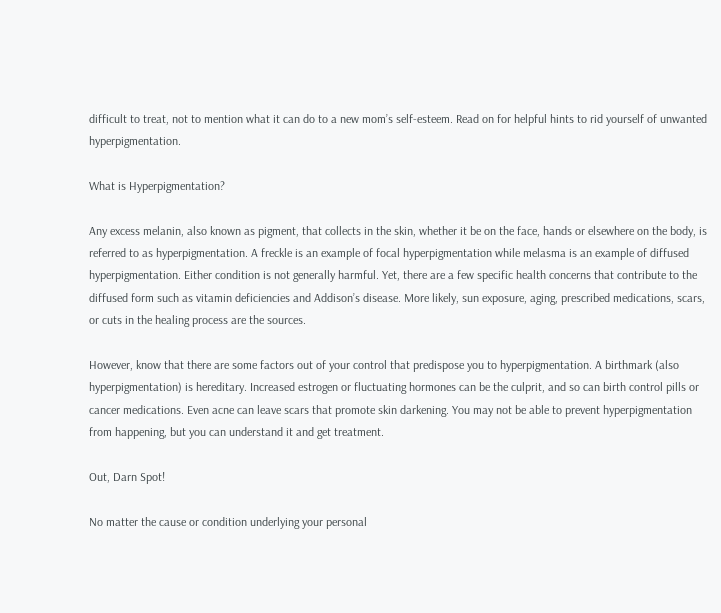difficult to treat, not to mention what it can do to a new mom’s self-esteem. Read on for helpful hints to rid yourself of unwanted hyperpigmentation.

What is Hyperpigmentation?

Any excess melanin, also known as pigment, that collects in the skin, whether it be on the face, hands or elsewhere on the body, is referred to as hyperpigmentation. A freckle is an example of focal hyperpigmentation while melasma is an example of diffused hyperpigmentation. Either condition is not generally harmful. Yet, there are a few specific health concerns that contribute to the diffused form such as vitamin deficiencies and Addison’s disease. More likely, sun exposure, aging, prescribed medications, scars, or cuts in the healing process are the sources.

However, know that there are some factors out of your control that predispose you to hyperpigmentation. A birthmark (also hyperpigmentation) is hereditary. Increased estrogen or fluctuating hormones can be the culprit, and so can birth control pills or cancer medications. Even acne can leave scars that promote skin darkening. You may not be able to prevent hyperpigmentation from happening, but you can understand it and get treatment.

Out, Darn Spot!

No matter the cause or condition underlying your personal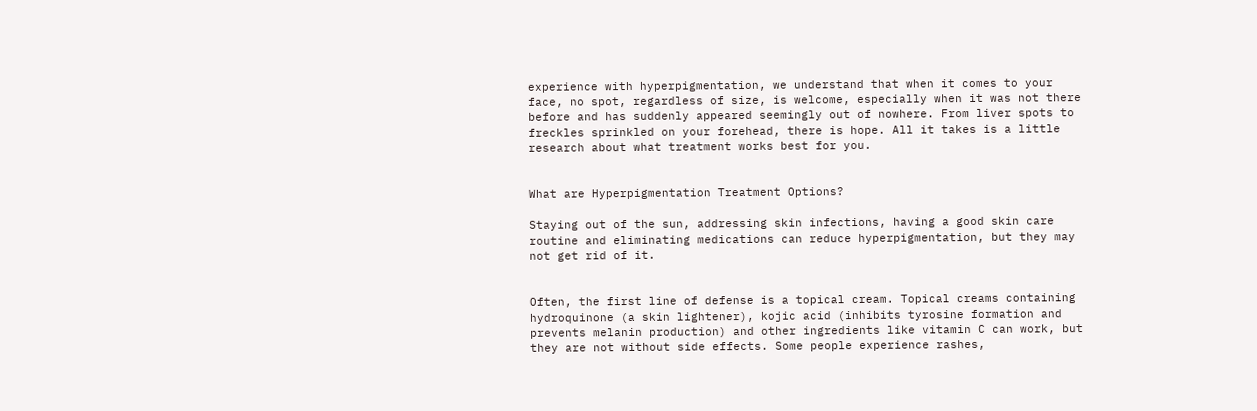experience with hyperpigmentation, we understand that when it comes to your face, no spot, regardless of size, is welcome, especially when it was not there before and has suddenly appeared seemingly out of nowhere. From liver spots to freckles sprinkled on your forehead, there is hope. All it takes is a little research about what treatment works best for you.


What are Hyperpigmentation Treatment Options?

Staying out of the sun, addressing skin infections, having a good skin care routine and eliminating medications can reduce hyperpigmentation, but they may not get rid of it.


Often, the first line of defense is a topical cream. Topical creams containing hydroquinone (a skin lightener), kojic acid (inhibits tyrosine formation and prevents melanin production) and other ingredients like vitamin C can work, but they are not without side effects. Some people experience rashes,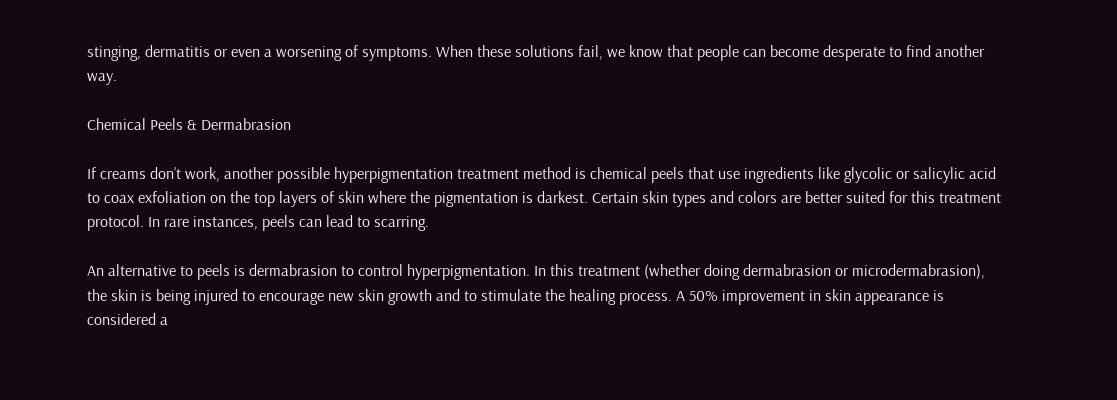stinging, dermatitis or even a worsening of symptoms. When these solutions fail, we know that people can become desperate to find another way.

Chemical Peels & Dermabrasion

If creams don’t work, another possible hyperpigmentation treatment method is chemical peels that use ingredients like glycolic or salicylic acid to coax exfoliation on the top layers of skin where the pigmentation is darkest. Certain skin types and colors are better suited for this treatment protocol. In rare instances, peels can lead to scarring.

An alternative to peels is dermabrasion to control hyperpigmentation. In this treatment (whether doing dermabrasion or microdermabrasion), the skin is being injured to encourage new skin growth and to stimulate the healing process. A 50% improvement in skin appearance is considered a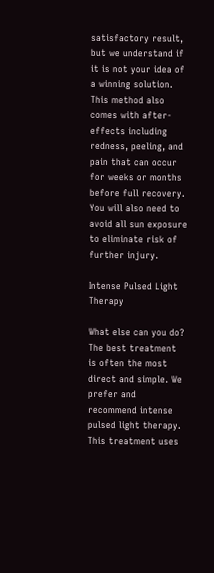satisfactory result, but we understand if it is not your idea of a winning solution. This method also comes with after-effects including redness, peeling, and pain that can occur for weeks or months before full recovery. You will also need to avoid all sun exposure to eliminate risk of further injury.

Intense Pulsed Light Therapy

What else can you do? The best treatment is often the most direct and simple. We prefer and recommend intense pulsed light therapy. This treatment uses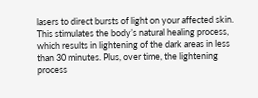lasers to direct bursts of light on your affected skin. This stimulates the body’s natural healing process, which results in lightening of the dark areas in less than 30 minutes. Plus, over time, the lightening process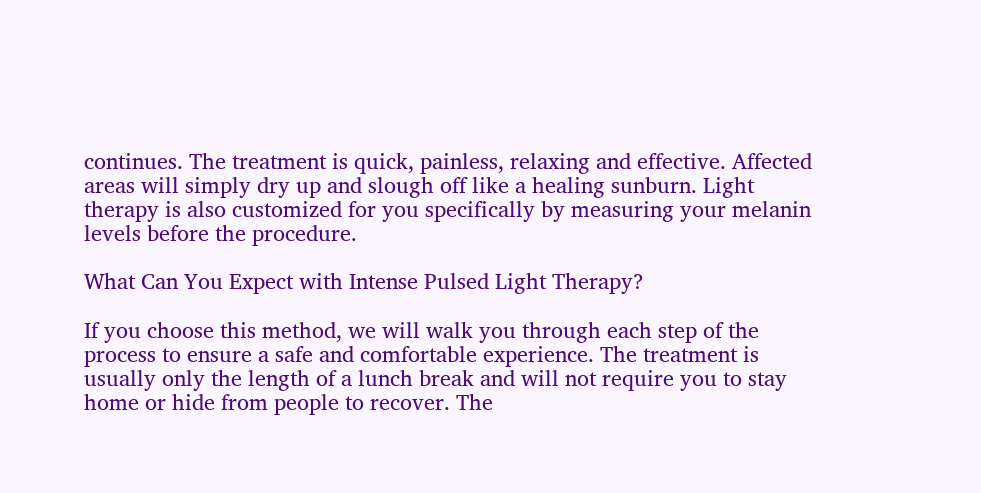continues. The treatment is quick, painless, relaxing and effective. Affected areas will simply dry up and slough off like a healing sunburn. Light therapy is also customized for you specifically by measuring your melanin levels before the procedure.

What Can You Expect with Intense Pulsed Light Therapy?

If you choose this method, we will walk you through each step of the process to ensure a safe and comfortable experience. The treatment is usually only the length of a lunch break and will not require you to stay home or hide from people to recover. The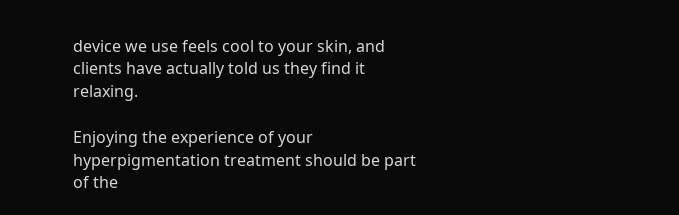device we use feels cool to your skin, and clients have actually told us they find it relaxing.

Enjoying the experience of your hyperpigmentation treatment should be part of the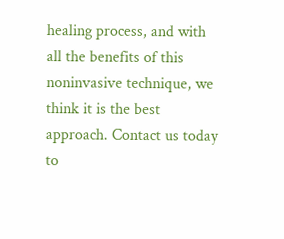healing process, and with all the benefits of this noninvasive technique, we think it is the best approach. Contact us today to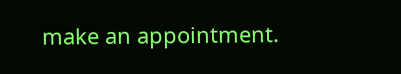make an appointment.